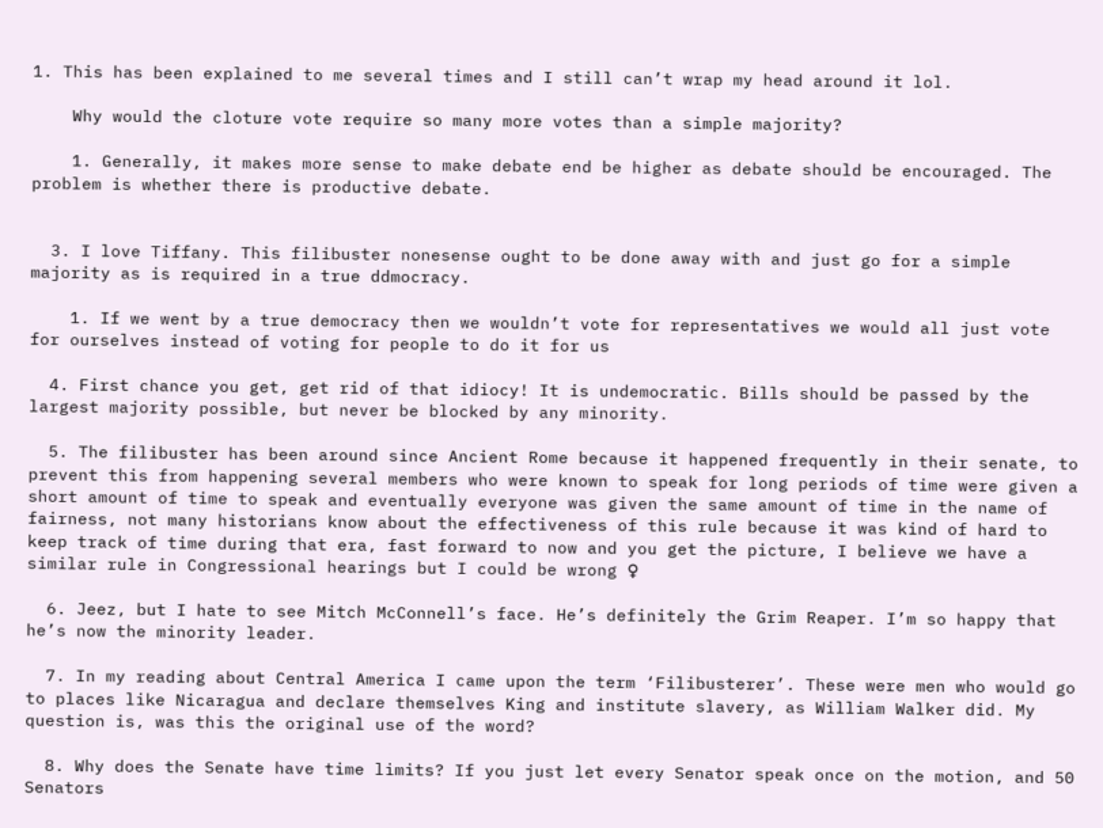1. This has been explained to me several times and I still can’t wrap my head around it lol.

    Why would the cloture vote require so many more votes than a simple majority?

    1. Generally, it makes more sense to make debate end be higher as debate should be encouraged. The problem is whether there is productive debate.


  3. I love Tiffany. This filibuster nonesense ought to be done away with and just go for a simple majority as is required in a true ddmocracy.

    1. If we went by a true democracy then we wouldn’t vote for representatives we would all just vote for ourselves instead of voting for people to do it for us

  4. First chance you get, get rid of that idiocy! It is undemocratic. Bills should be passed by the largest majority possible, but never be blocked by any minority.

  5. The filibuster has been around since Ancient Rome because it happened frequently in their senate, to prevent this from happening several members who were known to speak for long periods of time were given a short amount of time to speak and eventually everyone was given the same amount of time in the name of fairness, not many historians know about the effectiveness of this rule because it was kind of hard to keep track of time during that era, fast forward to now and you get the picture, I believe we have a similar rule in Congressional hearings but I could be wrong ♀

  6. Jeez, but I hate to see Mitch McConnell’s face. He’s definitely the Grim Reaper. I’m so happy that he’s now the minority leader.

  7. In my reading about Central America I came upon the term ‘Filibusterer’. These were men who would go to places like Nicaragua and declare themselves King and institute slavery, as William Walker did. My question is, was this the original use of the word?

  8. Why does the Senate have time limits? If you just let every Senator speak once on the motion, and 50 Senators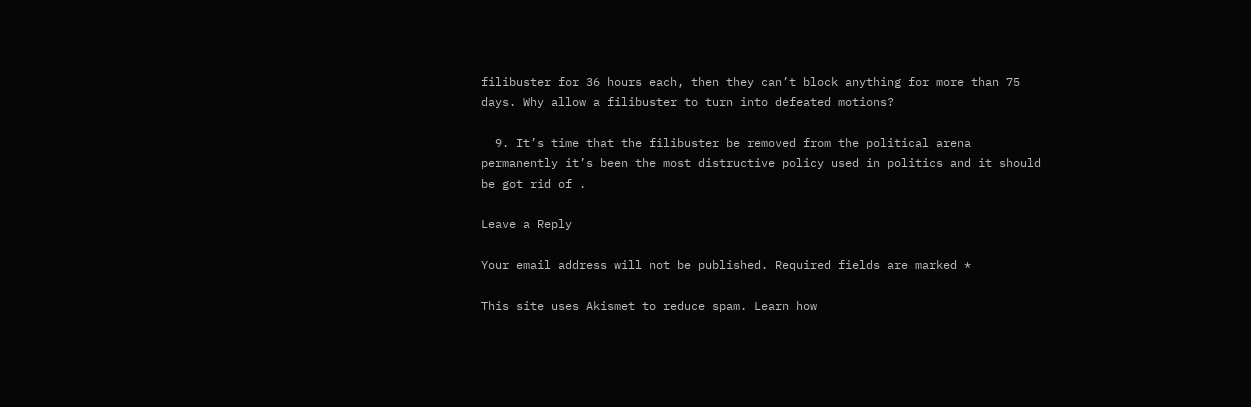filibuster for 36 hours each, then they can’t block anything for more than 75 days. Why allow a filibuster to turn into defeated motions?

  9. It’s time that the filibuster be removed from the political arena permanently it’s been the most distructive policy used in politics and it should be got rid of .

Leave a Reply

Your email address will not be published. Required fields are marked *

This site uses Akismet to reduce spam. Learn how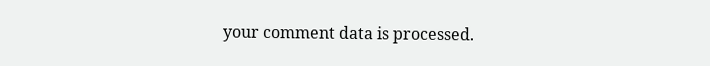your comment data is processed.